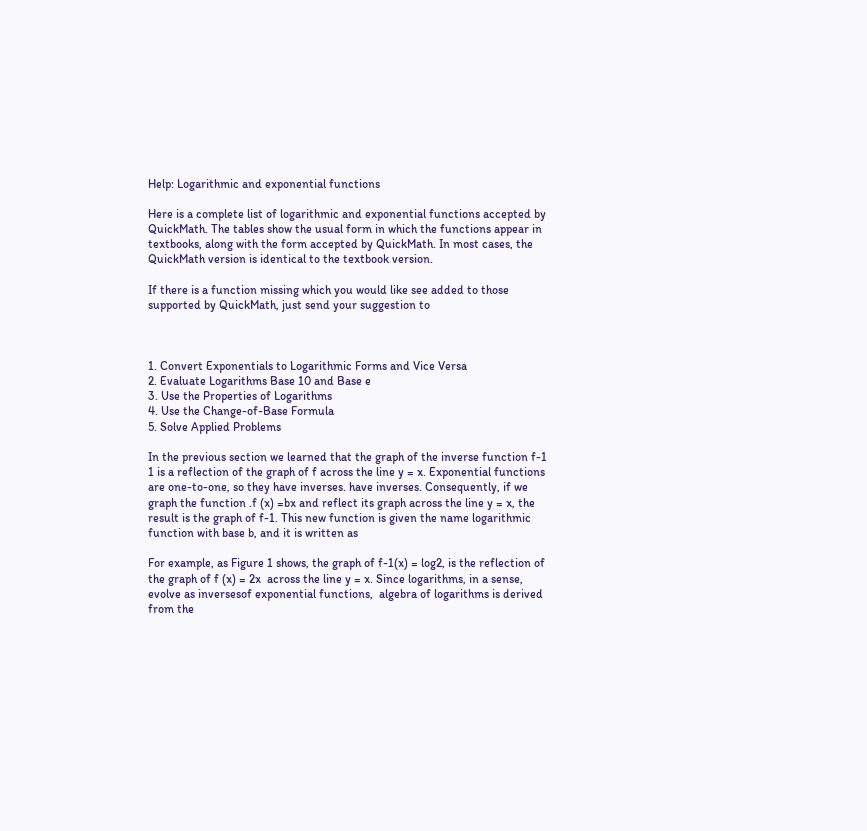Help: Logarithmic and exponential functions

Here is a complete list of logarithmic and exponential functions accepted by QuickMath. The tables show the usual form in which the functions appear in textbooks, along with the form accepted by QuickMath. In most cases, the QuickMath version is identical to the textbook version.

If there is a function missing which you would like see added to those supported by QuickMath, just send your suggestion to



1. Convert Exponentials to Logarithmic Forms and Vice Versa
2. Evaluate Logarithms Base 10 and Base e
3. Use the Properties of Logarithms
4. Use the Change-of-Base Formula
5. Solve Applied Problems

In the previous section we learned that the graph of the inverse function f-1 1 is a reflection of the graph of f across the line y = x. Exponential functions are one-to-one, so they have inverses. have inverses. Consequently, if we graph the function .f (x) =bx and reflect its graph across the line y = x, the result is the graph of f-1. This new function is given the name logarithmic function with base b, and it is written as

For example, as Figure 1 shows, the graph of f-1(x) = log2, is the reflection of the graph of f (x) = 2x  across the line y = x. Since logarithms, in a sense, evolve as inversesof exponential functions,  algebra of logarithms is derived from the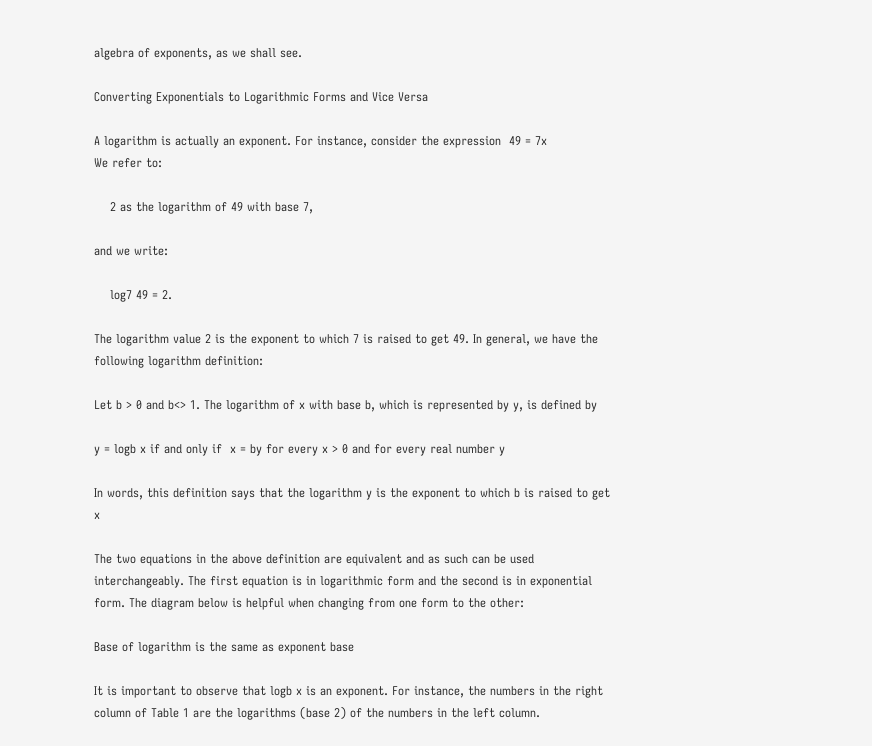algebra of exponents, as we shall see.

Converting Exponentials to Logarithmic Forms and Vice Versa

A logarithm is actually an exponent. For instance, consider the expression  49 = 7x
We refer to:

    2 as the logarithm of 49 with base 7,

and we write:

    log7 49 = 2.

The logarithm value 2 is the exponent to which 7 is raised to get 49. In general, we have the following logarithm definition:

Let b > 0 and b<> 1. The logarithm of x with base b, which is represented by y, is defined by

y = logb x if and only if  x = by for every x > 0 and for every real number y

In words, this definition says that the logarithm y is the exponent to which b is raised to get x

The two equations in the above definition are equivalent and as such can be used interchangeably. The first equation is in logarithmic form and the second is in exponential form. The diagram below is helpful when changing from one form to the other:

Base of logarithm is the same as exponent base

It is important to observe that logb x is an exponent. For instance, the numbers in the right column of Table 1 are the logarithms (base 2) of the numbers in the left column.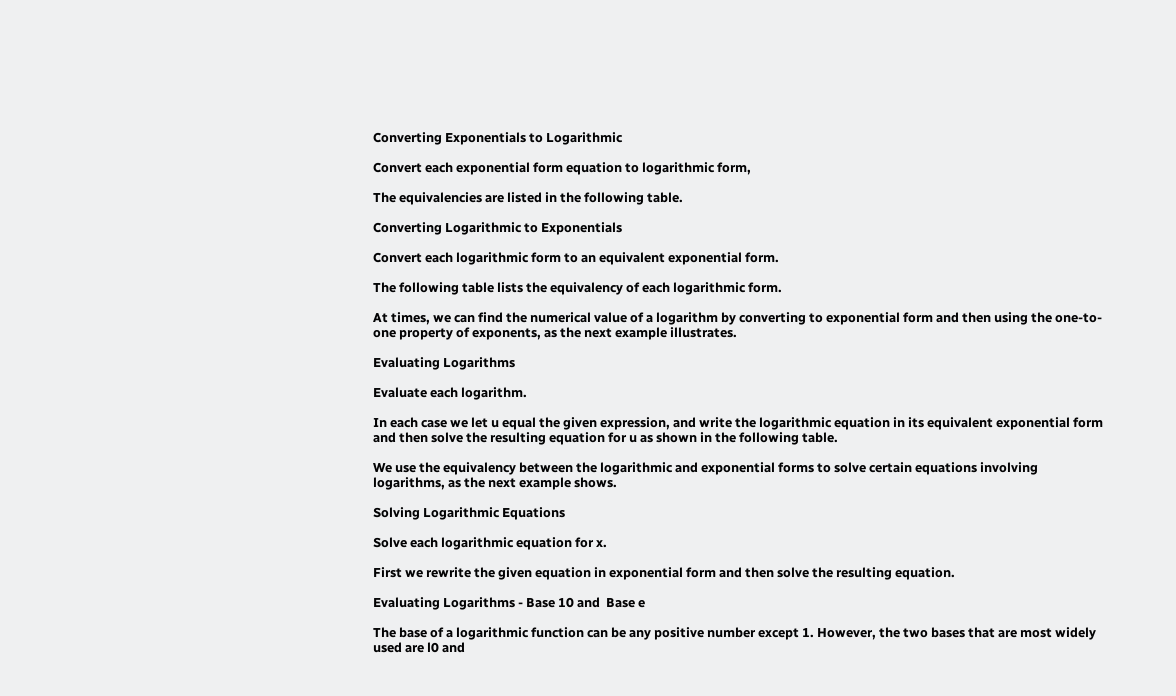Converting Exponentials to Logarithmic

Convert each exponential form equation to logarithmic form,

The equivalencies are listed in the following table.

Converting Logarithmic to Exponentials

Convert each logarithmic form to an equivalent exponential form.

The following table lists the equivalency of each logarithmic form.

At times, we can find the numerical value of a logarithm by converting to exponential form and then using the one-to-one property of exponents, as the next example illustrates.

Evaluating Logarithms

Evaluate each logarithm.

In each case we let u equal the given expression, and write the logarithmic equation in its equivalent exponential form and then solve the resulting equation for u as shown in the following table.

We use the equivalency between the logarithmic and exponential forms to solve certain equations involving logarithms, as the next example shows.

Solving Logarithmic Equations

Solve each logarithmic equation for x.

First we rewrite the given equation in exponential form and then solve the resulting equation.

Evaluating Logarithms - Base 10 and  Base e

The base of a logarithmic function can be any positive number except 1. However, the two bases that are most widely used are l0 and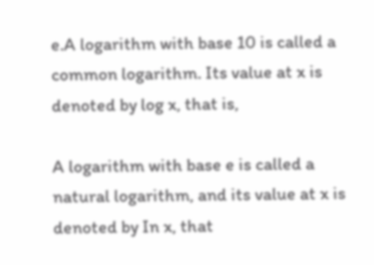e.A logarithm with base 10 is called a common logarithm. Its value at x is denoted by log x, that is,

A logarithm with base e is called a natural logarithm, and its value at x is denoted by In x, that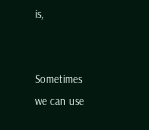is,


Sometimes we can use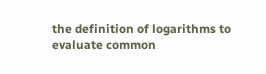the definition of logarithms to evaluate common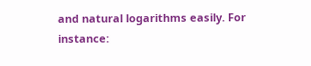and natural logarithms easily. For instance: